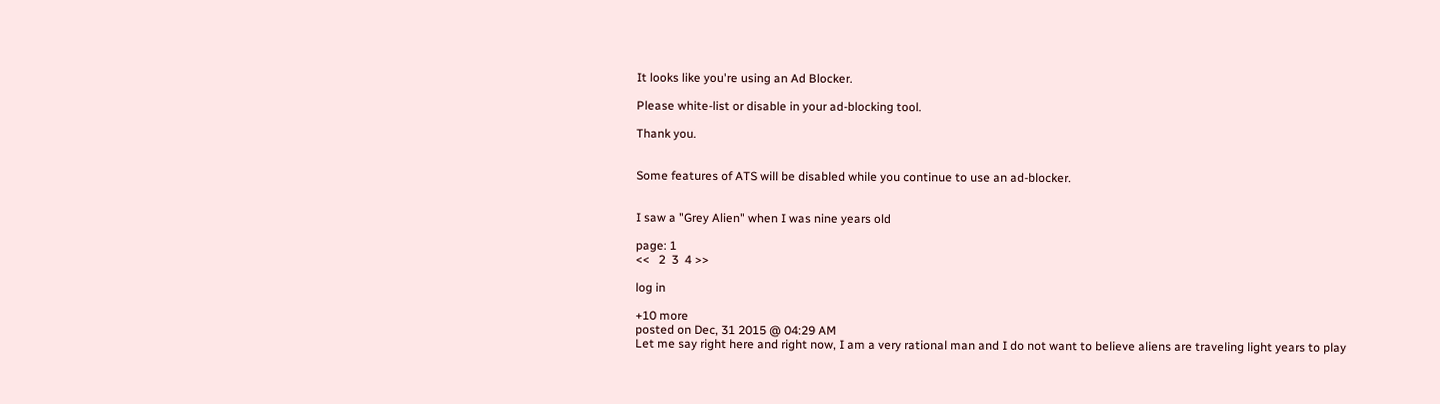It looks like you're using an Ad Blocker.

Please white-list or disable in your ad-blocking tool.

Thank you.


Some features of ATS will be disabled while you continue to use an ad-blocker.


I saw a "Grey Alien" when I was nine years old

page: 1
<<   2  3  4 >>

log in

+10 more
posted on Dec, 31 2015 @ 04:29 AM
Let me say right here and right now, I am a very rational man and I do not want to believe aliens are traveling light years to play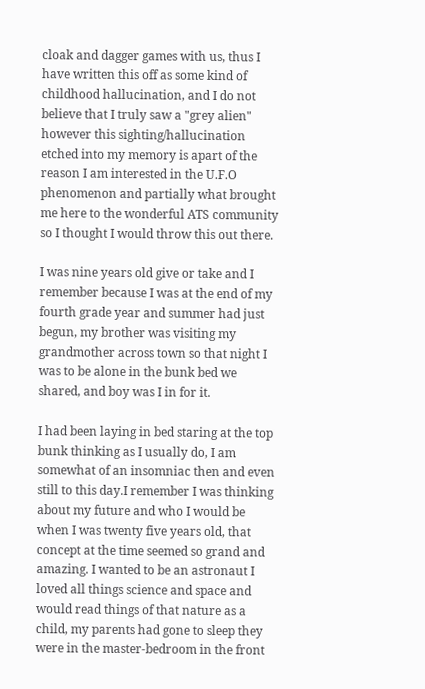cloak and dagger games with us, thus I have written this off as some kind of childhood hallucination, and I do not believe that I truly saw a "grey alien" however this sighting/hallucination etched into my memory is apart of the reason I am interested in the U.F.O phenomenon and partially what brought me here to the wonderful ATS community so I thought I would throw this out there.

I was nine years old give or take and I remember because I was at the end of my fourth grade year and summer had just begun, my brother was visiting my grandmother across town so that night I was to be alone in the bunk bed we shared, and boy was I in for it.

I had been laying in bed staring at the top bunk thinking as I usually do, I am somewhat of an insomniac then and even still to this day.I remember I was thinking about my future and who I would be when I was twenty five years old, that concept at the time seemed so grand and amazing. I wanted to be an astronaut I loved all things science and space and would read things of that nature as a child, my parents had gone to sleep they were in the master-bedroom in the front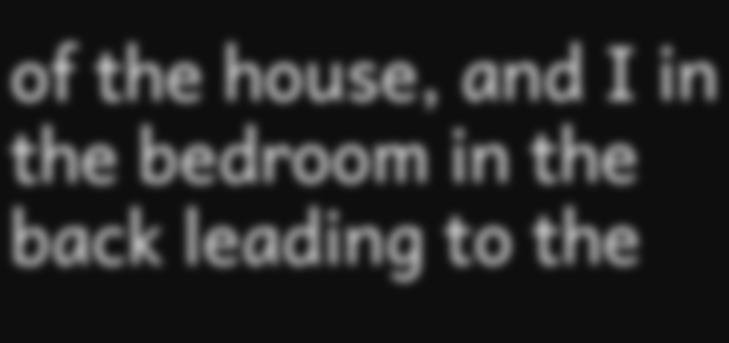of the house, and I in the bedroom in the back leading to the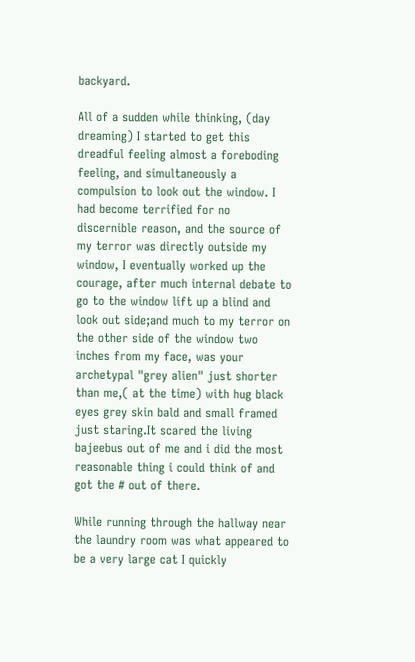backyard.

All of a sudden while thinking, (day dreaming) I started to get this dreadful feeling almost a foreboding feeling, and simultaneously a compulsion to look out the window. I had become terrified for no discernible reason, and the source of my terror was directly outside my window, I eventually worked up the courage, after much internal debate to go to the window lift up a blind and look out side;and much to my terror on the other side of the window two inches from my face, was your archetypal "grey alien" just shorter than me,( at the time) with hug black eyes grey skin bald and small framed just staring.It scared the living bajeebus out of me and i did the most reasonable thing i could think of and got the # out of there.

While running through the hallway near the laundry room was what appeared to be a very large cat I quickly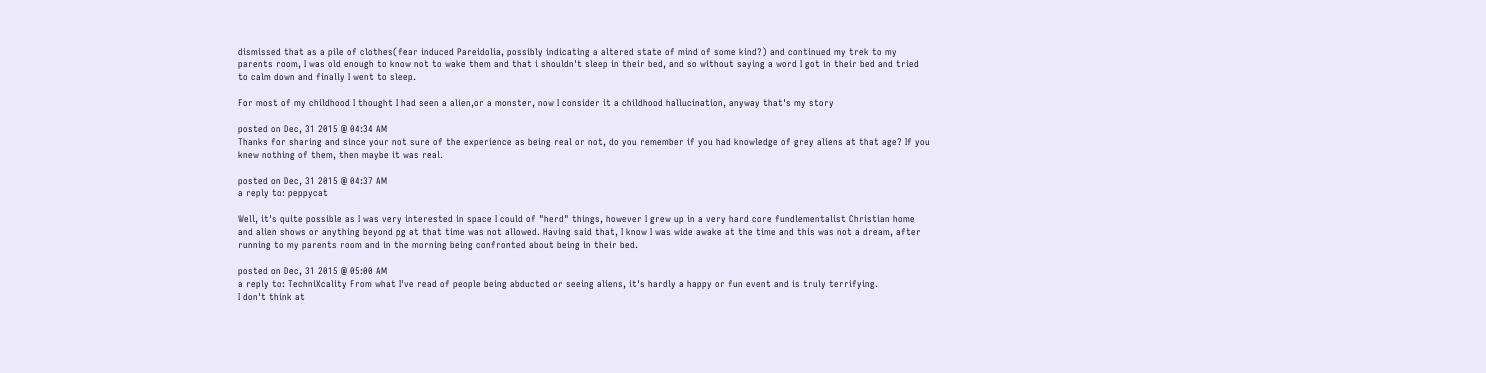dismissed that as a pile of clothes(fear induced Pareidolia, possibly indicating a altered state of mind of some kind?) and continued my trek to my parents room, I was old enough to know not to wake them and that i shouldn't sleep in their bed, and so without saying a word I got in their bed and tried to calm down and finally I went to sleep.

For most of my childhood I thought I had seen a alien,or a monster, now I consider it a childhood hallucination, anyway that's my story

posted on Dec, 31 2015 @ 04:34 AM
Thanks for sharing and since your not sure of the experience as being real or not, do you remember if you had knowledge of grey aliens at that age? If you knew nothing of them, then maybe it was real.

posted on Dec, 31 2015 @ 04:37 AM
a reply to: peppycat

Well, it's quite possible as I was very interested in space I could of "herd" things, however I grew up in a very hard core fundlementalist Christian home and alien shows or anything beyond pg at that time was not allowed. Having said that, I know I was wide awake at the time and this was not a dream, after running to my parents room and in the morning being confronted about being in their bed.

posted on Dec, 31 2015 @ 05:00 AM
a reply to: TechniXcality From what I've read of people being abducted or seeing aliens, it's hardly a happy or fun event and is truly terrifying.
I don't think at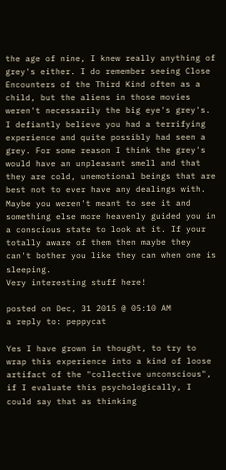the age of nine, I knew really anything of grey's either. I do remember seeing Close Encounters of the Third Kind often as a child, but the aliens in those movies weren't necessarily the big eye's grey's.
I defiantly believe you had a terrifying experience and quite possibly had seen a grey. For some reason I think the grey's would have an unpleasant smell and that they are cold, unemotional beings that are best not to ever have any dealings with.
Maybe you weren't meant to see it and something else more heavenly guided you in a conscious state to look at it. If your totally aware of them then maybe they can't bother you like they can when one is sleeping.
Very interesting stuff here!

posted on Dec, 31 2015 @ 05:10 AM
a reply to: peppycat

Yes I have grown in thought, to try to wrap this experience into a kind of loose artifact of the "collective unconscious", if I evaluate this psychologically, I could say that as thinking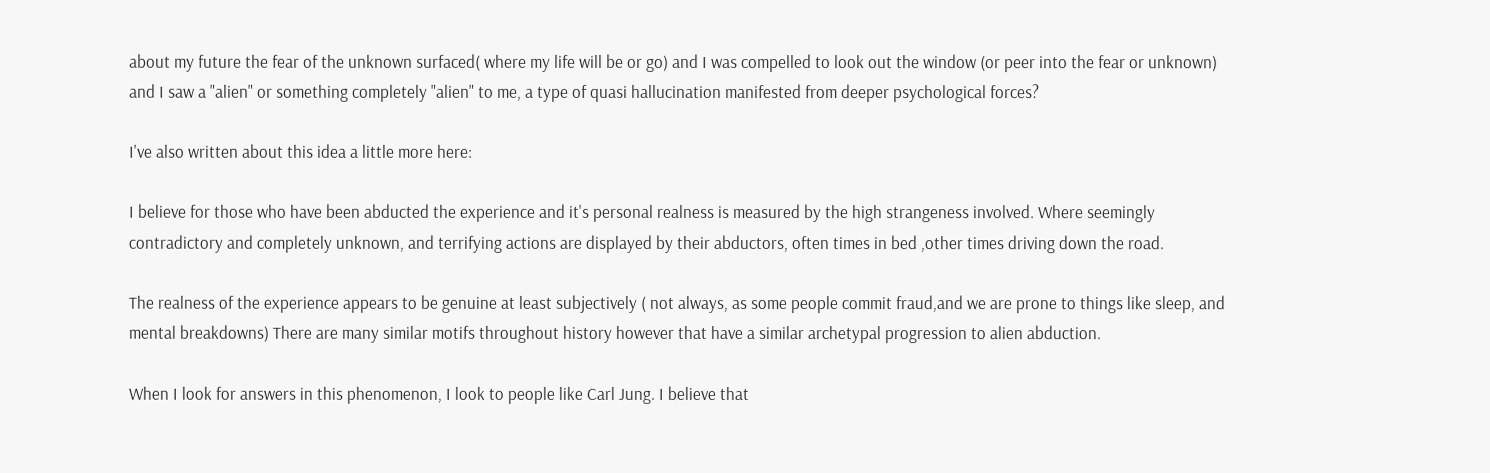about my future the fear of the unknown surfaced( where my life will be or go) and I was compelled to look out the window (or peer into the fear or unknown) and I saw a "alien" or something completely "alien" to me, a type of quasi hallucination manifested from deeper psychological forces?

I've also written about this idea a little more here:

I believe for those who have been abducted the experience and it's personal realness is measured by the high strangeness involved. Where seemingly contradictory and completely unknown, and terrifying actions are displayed by their abductors, often times in bed ,other times driving down the road.

The realness of the experience appears to be genuine at least subjectively ( not always, as some people commit fraud,and we are prone to things like sleep, and mental breakdowns) There are many similar motifs throughout history however that have a similar archetypal progression to alien abduction.

When I look for answers in this phenomenon, I look to people like Carl Jung. I believe that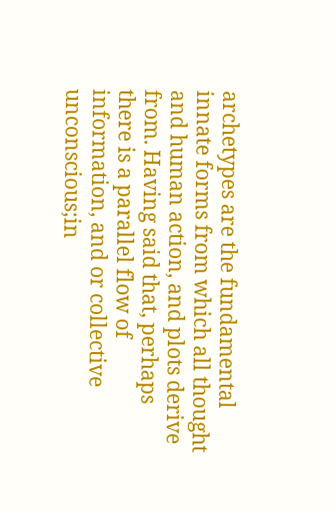archetypes are the fundamental innate forms from which all thought and human action, and plots derive from. Having said that, perhaps there is a parallel flow of information, and or collective unconscious;in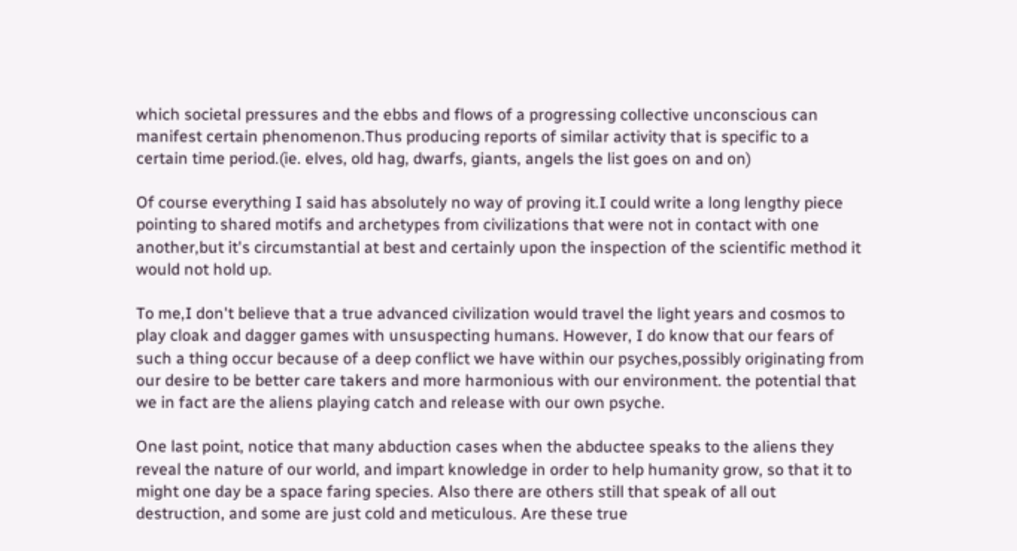which societal pressures and the ebbs and flows of a progressing collective unconscious can manifest certain phenomenon.Thus producing reports of similar activity that is specific to a certain time period.(ie. elves, old hag, dwarfs, giants, angels the list goes on and on)

Of course everything I said has absolutely no way of proving it.I could write a long lengthy piece pointing to shared motifs and archetypes from civilizations that were not in contact with one another,but it's circumstantial at best and certainly upon the inspection of the scientific method it would not hold up.

To me,I don't believe that a true advanced civilization would travel the light years and cosmos to play cloak and dagger games with unsuspecting humans. However, I do know that our fears of such a thing occur because of a deep conflict we have within our psyches,possibly originating from our desire to be better care takers and more harmonious with our environment. the potential that we in fact are the aliens playing catch and release with our own psyche.

One last point, notice that many abduction cases when the abductee speaks to the aliens they reveal the nature of our world, and impart knowledge in order to help humanity grow, so that it to might one day be a space faring species. Also there are others still that speak of all out destruction, and some are just cold and meticulous. Are these true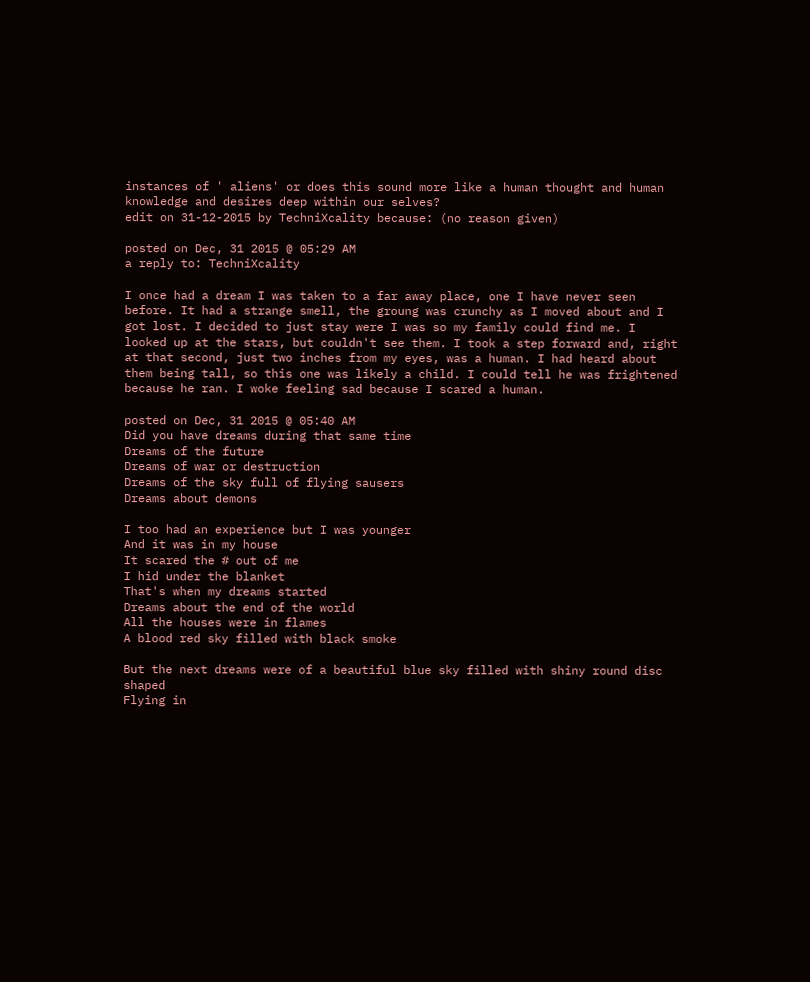instances of ' aliens' or does this sound more like a human thought and human knowledge and desires deep within our selves?
edit on 31-12-2015 by TechniXcality because: (no reason given)

posted on Dec, 31 2015 @ 05:29 AM
a reply to: TechniXcality

I once had a dream I was taken to a far away place, one I have never seen before. It had a strange smell, the groung was crunchy as I moved about and I got lost. I decided to just stay were I was so my family could find me. I looked up at the stars, but couldn't see them. I took a step forward and, right at that second, just two inches from my eyes, was a human. I had heard about them being tall, so this one was likely a child. I could tell he was frightened because he ran. I woke feeling sad because I scared a human.

posted on Dec, 31 2015 @ 05:40 AM
Did you have dreams during that same time
Dreams of the future
Dreams of war or destruction
Dreams of the sky full of flying sausers
Dreams about demons

I too had an experience but I was younger
And it was in my house
It scared the # out of me
I hid under the blanket
That's when my dreams started
Dreams about the end of the world
All the houses were in flames
A blood red sky filled with black smoke

But the next dreams were of a beautiful blue sky filled with shiny round disc shaped
Flying in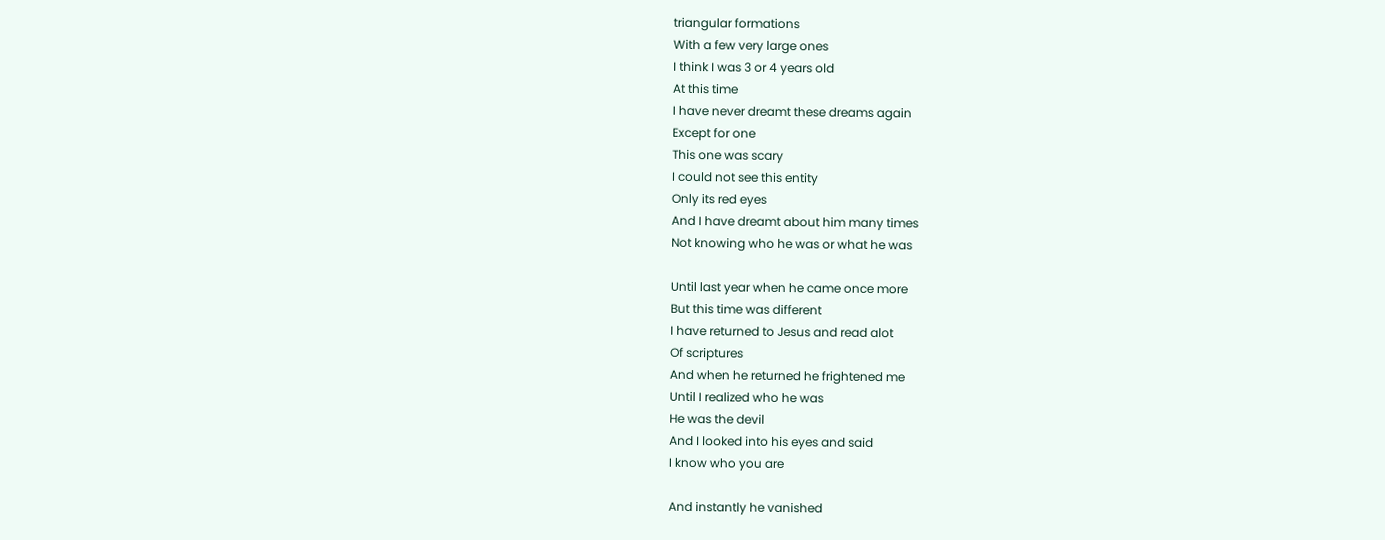triangular formations
With a few very large ones
I think I was 3 or 4 years old
At this time
I have never dreamt these dreams again
Except for one
This one was scary
I could not see this entity
Only its red eyes
And I have dreamt about him many times
Not knowing who he was or what he was

Until last year when he came once more
But this time was different
I have returned to Jesus and read alot
Of scriptures
And when he returned he frightened me
Until I realized who he was
He was the devil
And I looked into his eyes and said
I know who you are

And instantly he vanished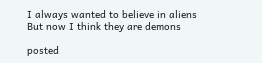I always wanted to believe in aliens
But now I think they are demons

posted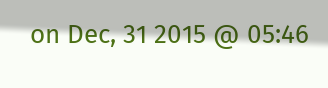on Dec, 31 2015 @ 05:46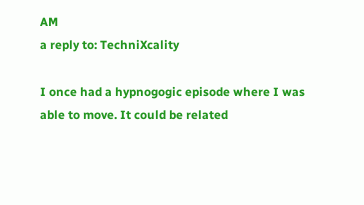AM
a reply to: TechniXcality

I once had a hypnogogic episode where I was able to move. It could be related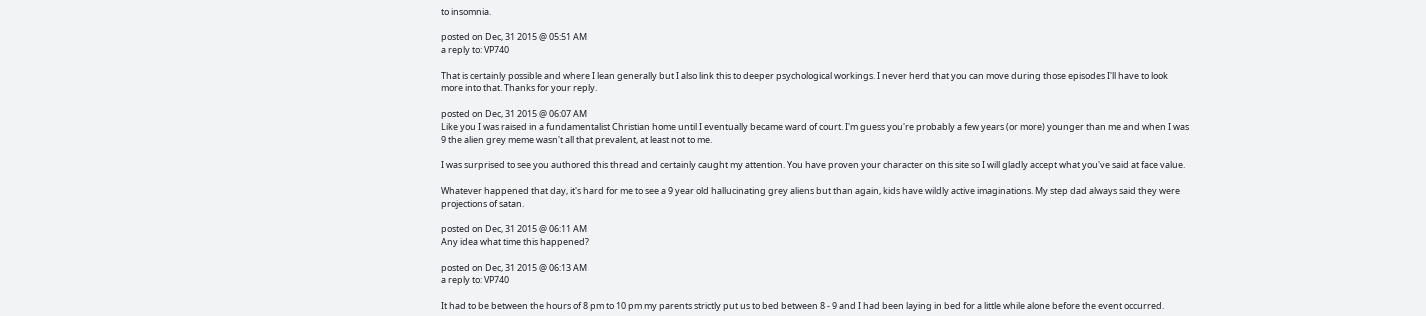to insomnia.

posted on Dec, 31 2015 @ 05:51 AM
a reply to: VP740

That is certainly possible and where I lean generally but I also link this to deeper psychological workings. I never herd that you can move during those episodes I'll have to look more into that. Thanks for your reply.

posted on Dec, 31 2015 @ 06:07 AM
Like you I was raised in a fundamentalist Christian home until I eventually became ward of court. I'm guess you're probably a few years (or more) younger than me and when I was 9 the alien grey meme wasn't all that prevalent, at least not to me.

I was surprised to see you authored this thread and certainly caught my attention. You have proven your character on this site so I will gladly accept what you've said at face value.

Whatever happened that day, it's hard for me to see a 9 year old hallucinating grey aliens but than again, kids have wildly active imaginations. My step dad always said they were projections of satan.

posted on Dec, 31 2015 @ 06:11 AM
Any idea what time this happened?

posted on Dec, 31 2015 @ 06:13 AM
a reply to: VP740

It had to be between the hours of 8 pm to 10 pm my parents strictly put us to bed between 8 - 9 and I had been laying in bed for a little while alone before the event occurred.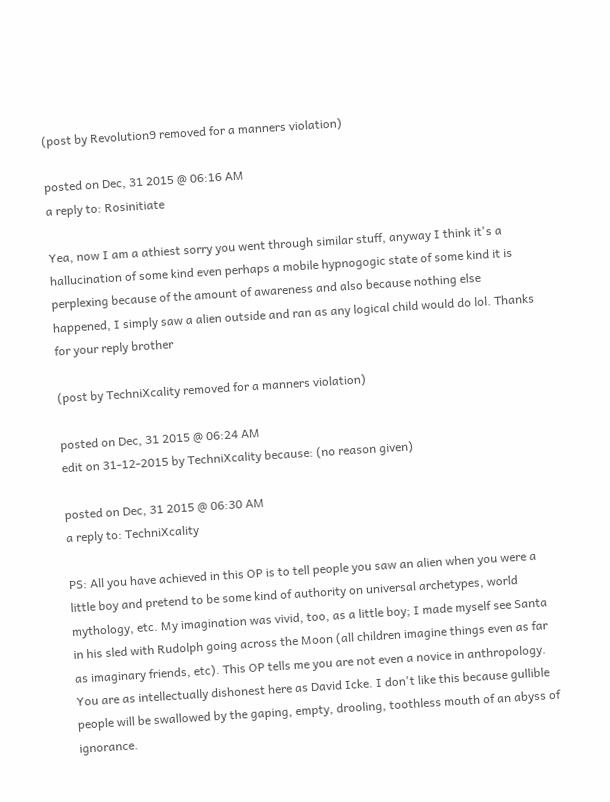(post by Revolution9 removed for a manners violation)

posted on Dec, 31 2015 @ 06:16 AM
a reply to: Rosinitiate

Yea, now I am a athiest sorry you went through similar stuff, anyway I think it's a hallucination of some kind even perhaps a mobile hypnogogic state of some kind it is perplexing because of the amount of awareness and also because nothing else happened, I simply saw a alien outside and ran as any logical child would do lol. Thanks for your reply brother

(post by TechniXcality removed for a manners violation)

posted on Dec, 31 2015 @ 06:24 AM
edit on 31-12-2015 by TechniXcality because: (no reason given)

posted on Dec, 31 2015 @ 06:30 AM
a reply to: TechniXcality

PS: All you have achieved in this OP is to tell people you saw an alien when you were a little boy and pretend to be some kind of authority on universal archetypes, world mythology, etc. My imagination was vivid, too, as a little boy; I made myself see Santa in his sled with Rudolph going across the Moon (all children imagine things even as far as imaginary friends, etc). This OP tells me you are not even a novice in anthropology. You are as intellectually dishonest here as David Icke. I don't like this because gullible people will be swallowed by the gaping, empty, drooling, toothless mouth of an abyss of ignorance.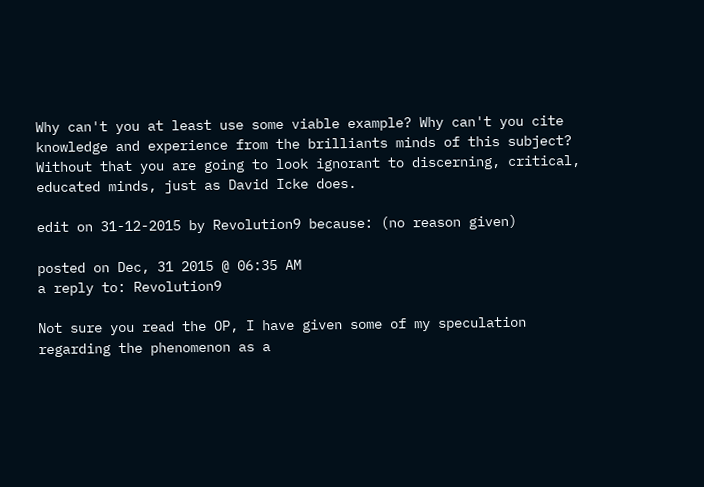Why can't you at least use some viable example? Why can't you cite knowledge and experience from the brilliants minds of this subject? Without that you are going to look ignorant to discerning, critical, educated minds, just as David Icke does.

edit on 31-12-2015 by Revolution9 because: (no reason given)

posted on Dec, 31 2015 @ 06:35 AM
a reply to: Revolution9

Not sure you read the OP, I have given some of my speculation regarding the phenomenon as a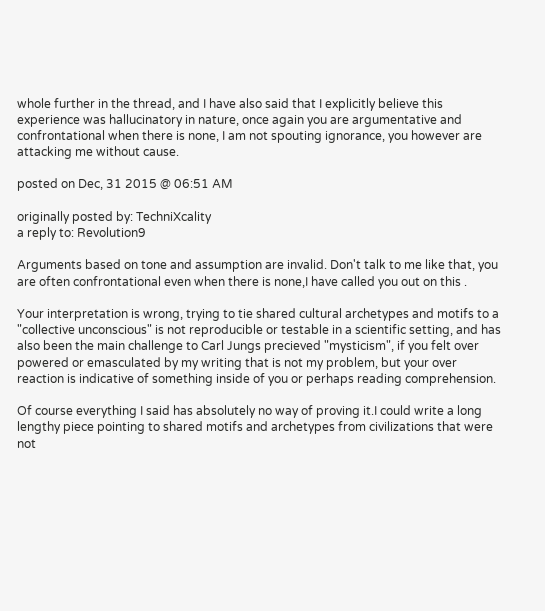whole further in the thread, and I have also said that I explicitly believe this experience was hallucinatory in nature, once again you are argumentative and confrontational when there is none, I am not spouting ignorance, you however are attacking me without cause.

posted on Dec, 31 2015 @ 06:51 AM

originally posted by: TechniXcality
a reply to: Revolution9

Arguments based on tone and assumption are invalid. Don't talk to me like that, you are often confrontational even when there is none,I have called you out on this .

Your interpretation is wrong, trying to tie shared cultural archetypes and motifs to a "collective unconscious" is not reproducible or testable in a scientific setting, and has also been the main challenge to Carl Jungs precieved "mysticism", if you felt over powered or emasculated by my writing that is not my problem, but your over reaction is indicative of something inside of you or perhaps reading comprehension.

Of course everything I said has absolutely no way of proving it.I could write a long lengthy piece pointing to shared motifs and archetypes from civilizations that were not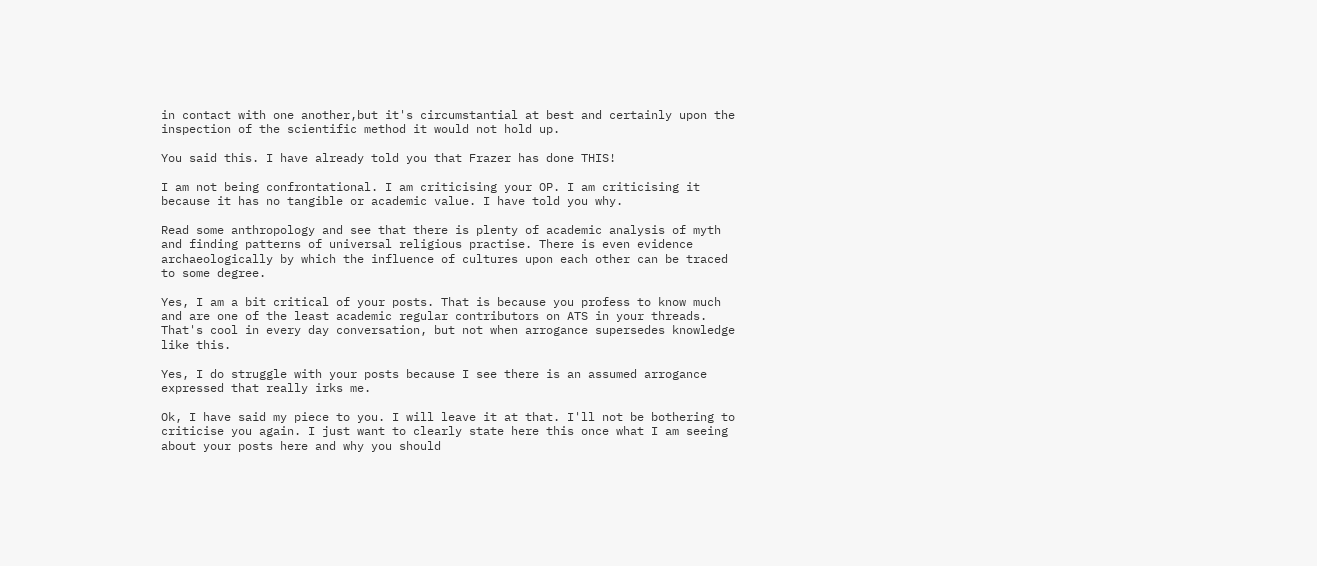in contact with one another,but it's circumstantial at best and certainly upon the inspection of the scientific method it would not hold up.

You said this. I have already told you that Frazer has done THIS!

I am not being confrontational. I am criticising your OP. I am criticising it because it has no tangible or academic value. I have told you why.

Read some anthropology and see that there is plenty of academic analysis of myth and finding patterns of universal religious practise. There is even evidence archaeologically by which the influence of cultures upon each other can be traced to some degree.

Yes, I am a bit critical of your posts. That is because you profess to know much and are one of the least academic regular contributors on ATS in your threads. That's cool in every day conversation, but not when arrogance supersedes knowledge like this.

Yes, I do struggle with your posts because I see there is an assumed arrogance expressed that really irks me.

Ok, I have said my piece to you. I will leave it at that. I'll not be bothering to criticise you again. I just want to clearly state here this once what I am seeing about your posts here and why you should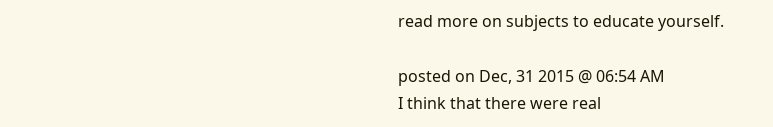read more on subjects to educate yourself.

posted on Dec, 31 2015 @ 06:54 AM
I think that there were real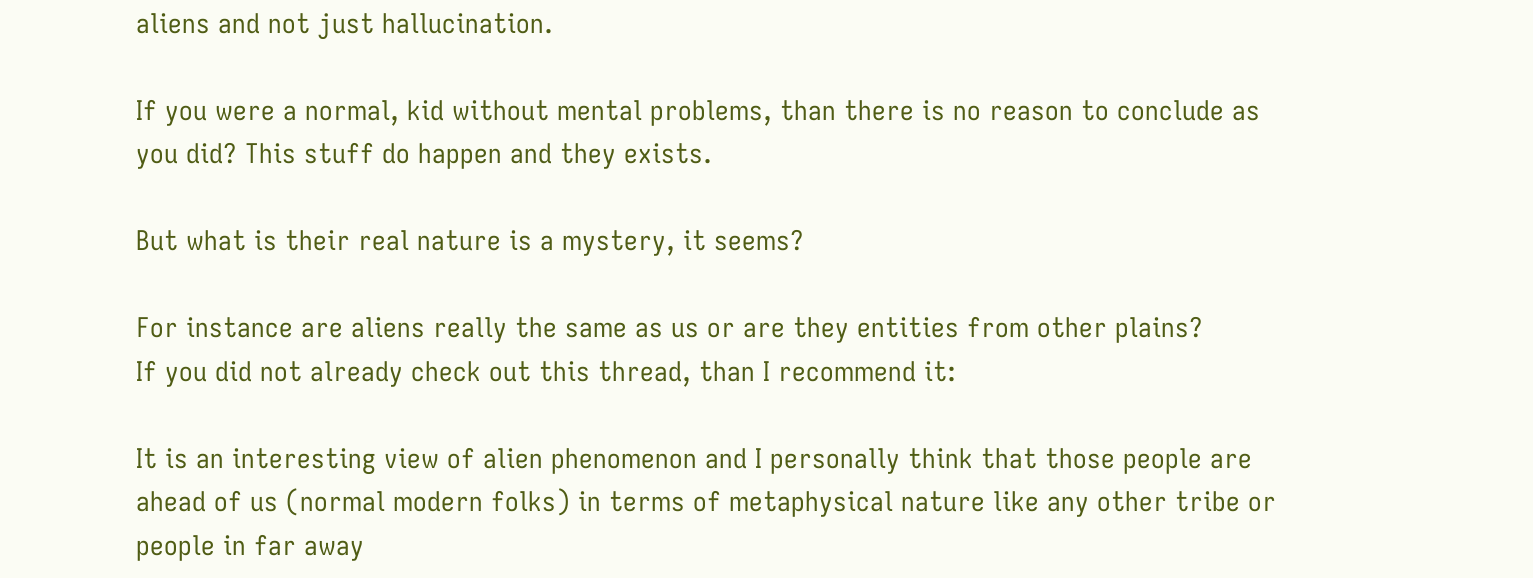aliens and not just hallucination.

If you were a normal, kid without mental problems, than there is no reason to conclude as you did? This stuff do happen and they exists.

But what is their real nature is a mystery, it seems?

For instance are aliens really the same as us or are they entities from other plains?
If you did not already check out this thread, than I recommend it:

It is an interesting view of alien phenomenon and I personally think that those people are ahead of us (normal modern folks) in terms of metaphysical nature like any other tribe or people in far away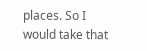places. So I would take that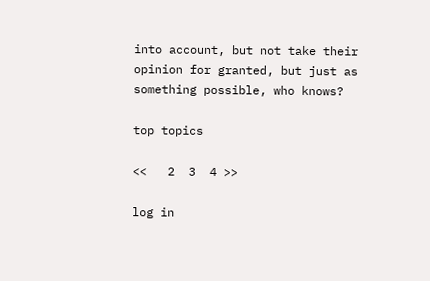into account, but not take their opinion for granted, but just as something possible, who knows?

top topics

<<   2  3  4 >>

log in